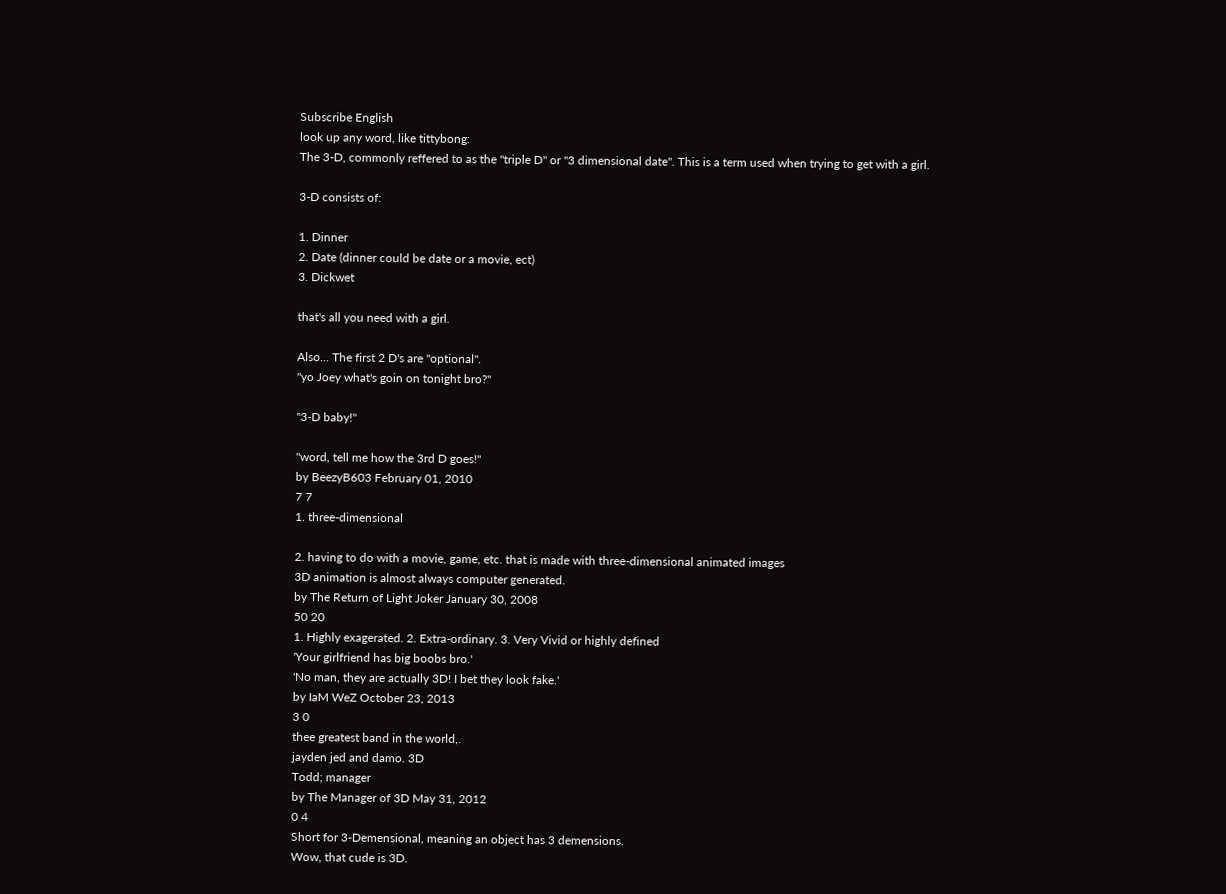Subscribe English
look up any word, like tittybong:
The 3-D, commonly reffered to as the "triple D" or "3 dimensional date". This is a term used when trying to get with a girl.

3-D consists of:

1. Dinner
2. Date (dinner could be date or a movie, ect)
3. Dickwet

that's all you need with a girl.

Also... The first 2 D's are "optional".
"yo Joey what's goin on tonight bro?"

"3-D baby!"

"word, tell me how the 3rd D goes!"
by BeezyB603 February 01, 2010
7 7
1. three-dimensional

2. having to do with a movie, game, etc. that is made with three-dimensional animated images
3D animation is almost always computer generated.
by The Return of Light Joker January 30, 2008
50 20
1. Highly exagerated. 2. Extra-ordinary. 3. Very Vivid or highly defined
'Your girlfriend has big boobs bro.'
'No man, they are actually 3D! I bet they look fake.'
by IaM WeZ October 23, 2013
3 0
thee greatest band in the world,.
jayden jed and damo. 3D
Todd; manager
by The Manager of 3D May 31, 2012
0 4
Short for 3-Demensional, meaning an object has 3 demensions.
Wow, that cude is 3D.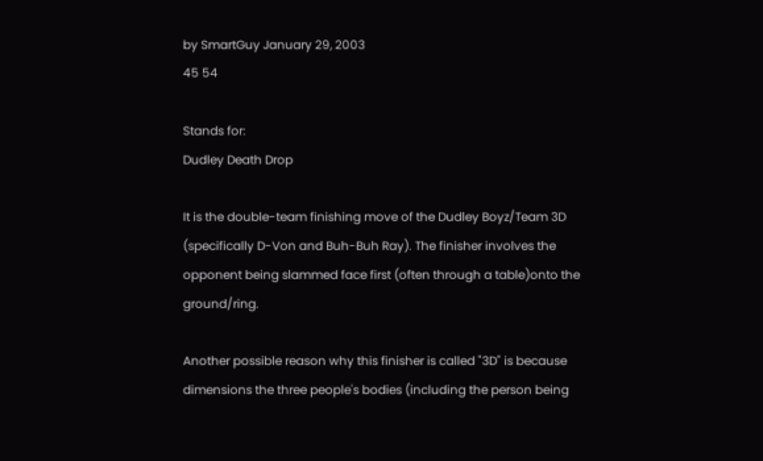by SmartGuy January 29, 2003
45 54

Stands for:
Dudley Death Drop

It is the double-team finishing move of the Dudley Boyz/Team 3D (specifically D-Von and Buh-Buh Ray). The finisher involves the opponent being slammed face first (often through a table)onto the ground/ring.

Another possible reason why this finisher is called "3D" is because dimensions the three people's bodies (including the person being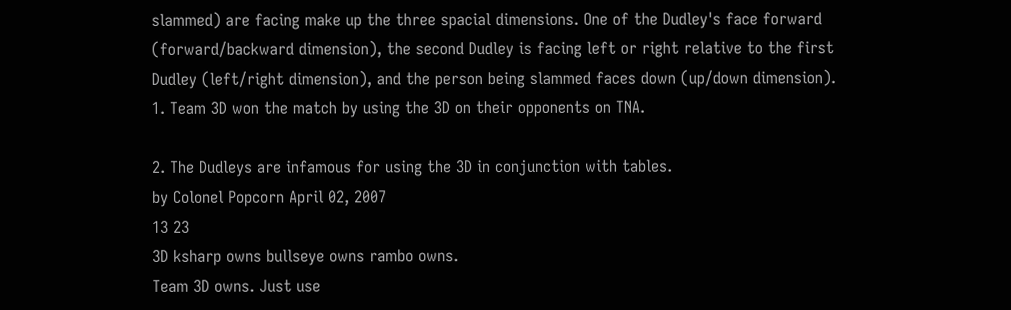slammed) are facing make up the three spacial dimensions. One of the Dudley's face forward (forward/backward dimension), the second Dudley is facing left or right relative to the first Dudley (left/right dimension), and the person being slammed faces down (up/down dimension).
1. Team 3D won the match by using the 3D on their opponents on TNA.

2. The Dudleys are infamous for using the 3D in conjunction with tables.
by Colonel Popcorn April 02, 2007
13 23
3D ksharp owns bullseye owns rambo owns.
Team 3D owns. Just use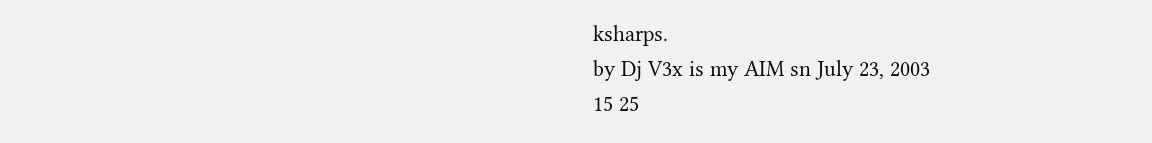ksharps.
by Dj V3x is my AIM sn July 23, 2003
15 25